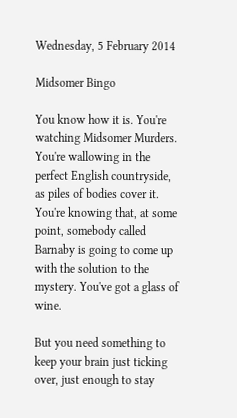Wednesday, 5 February 2014

Midsomer Bingo

You know how it is. You're watching Midsomer Murders. You're wallowing in the perfect English countryside, as piles of bodies cover it. You're knowing that, at some point, somebody called Barnaby is going to come up with the solution to the mystery. You've got a glass of wine.

But you need something to keep your brain just ticking over, just enough to stay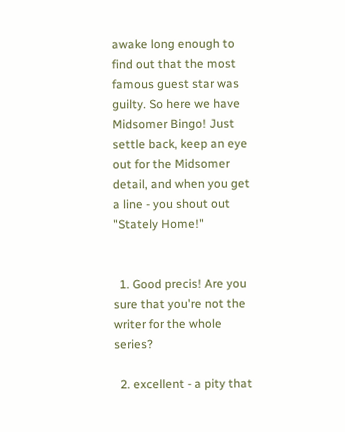awake long enough to find out that the most famous guest star was guilty. So here we have Midsomer Bingo! Just settle back, keep an eye out for the Midsomer detail, and when you get a line - you shout out "Stately Home!"


  1. Good precis! Are you sure that you're not the writer for the whole series?

  2. excellent - a pity that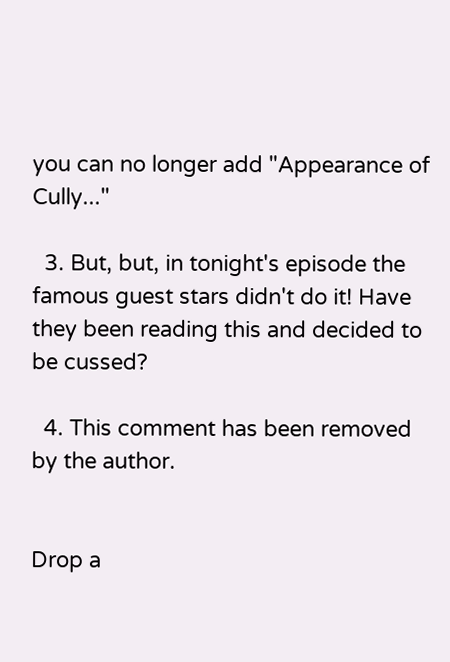you can no longer add "Appearance of Cully..."

  3. But, but, in tonight's episode the famous guest stars didn't do it! Have they been reading this and decided to be cussed?

  4. This comment has been removed by the author.


Drop a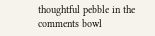thoughtful pebble in the comments bowl